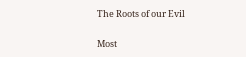The Roots of our Evil

Most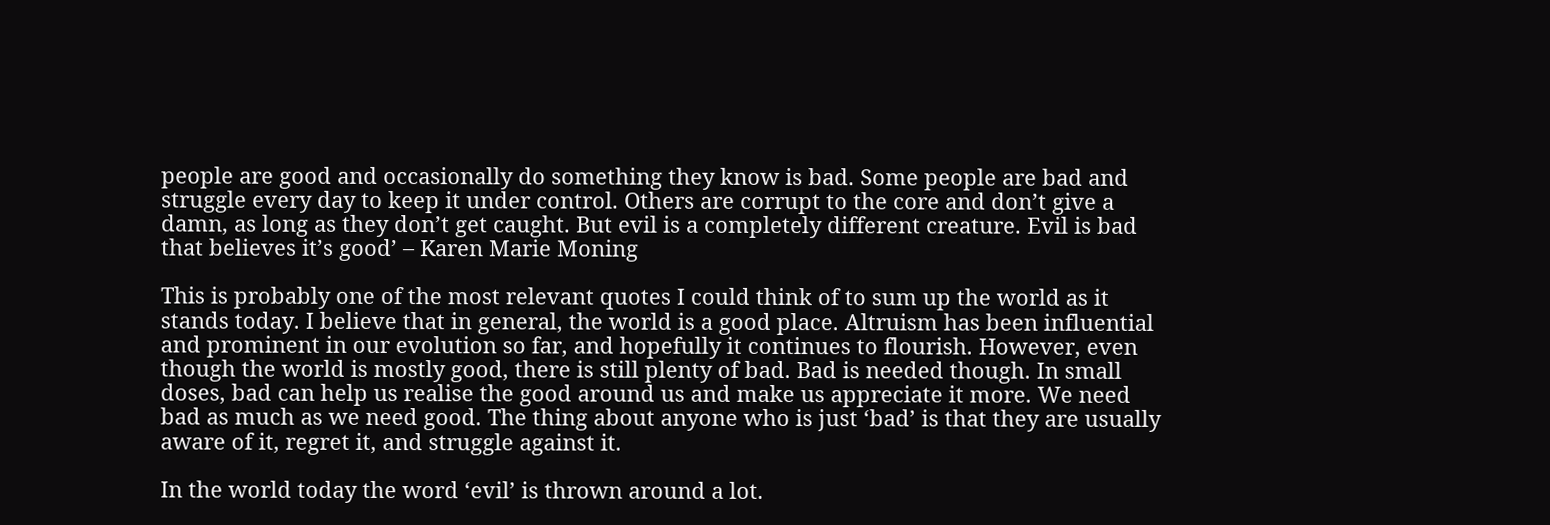people are good and occasionally do something they know is bad. Some people are bad and struggle every day to keep it under control. Others are corrupt to the core and don’t give a damn, as long as they don’t get caught. But evil is a completely different creature. Evil is bad that believes it’s good’ – Karen Marie Moning

This is probably one of the most relevant quotes I could think of to sum up the world as it stands today. I believe that in general, the world is a good place. Altruism has been influential and prominent in our evolution so far, and hopefully it continues to flourish. However, even though the world is mostly good, there is still plenty of bad. Bad is needed though. In small doses, bad can help us realise the good around us and make us appreciate it more. We need bad as much as we need good. The thing about anyone who is just ‘bad’ is that they are usually aware of it, regret it, and struggle against it.

In the world today the word ‘evil’ is thrown around a lot.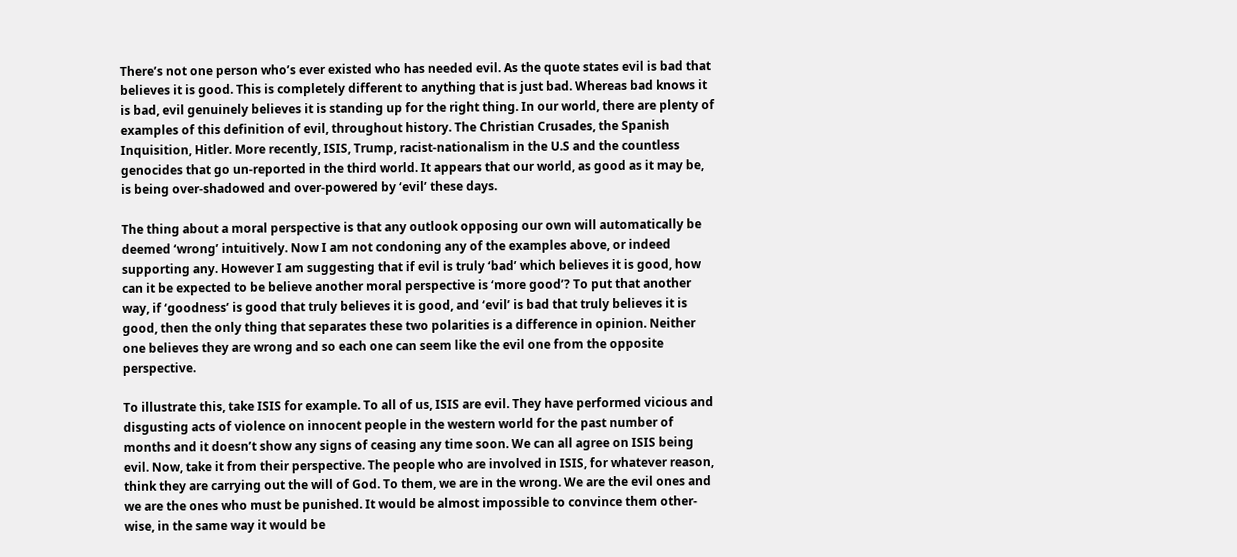There’s not one person who’s ever existed who has needed evil. As the quote states evil is bad that believes it is good. This is completely different to anything that is just bad. Whereas bad knows it is bad, evil genuinely believes it is standing up for the right thing. In our world, there are plenty of examples of this definition of evil, throughout history. The Christian Crusades, the Spanish Inquisition, Hitler. More recently, ISIS, Trump, racist-nationalism in the U.S and the countless genocides that go un-reported in the third world. It appears that our world, as good as it may be, is being over-shadowed and over-powered by ‘evil’ these days.

The thing about a moral perspective is that any outlook opposing our own will automatically be deemed ‘wrong’ intuitively. Now I am not condoning any of the examples above, or indeed supporting any. However I am suggesting that if evil is truly ‘bad’ which believes it is good, how can it be expected to be believe another moral perspective is ‘more good’? To put that another way, if ‘goodness’ is good that truly believes it is good, and ‘evil’ is bad that truly believes it is good, then the only thing that separates these two polarities is a difference in opinion. Neither one believes they are wrong and so each one can seem like the evil one from the opposite perspective.

To illustrate this, take ISIS for example. To all of us, ISIS are evil. They have performed vicious and disgusting acts of violence on innocent people in the western world for the past number of months and it doesn’t show any signs of ceasing any time soon. We can all agree on ISIS being evil. Now, take it from their perspective. The people who are involved in ISIS, for whatever reason, think they are carrying out the will of God. To them, we are in the wrong. We are the evil ones and we are the ones who must be punished. It would be almost impossible to convince them other-wise, in the same way it would be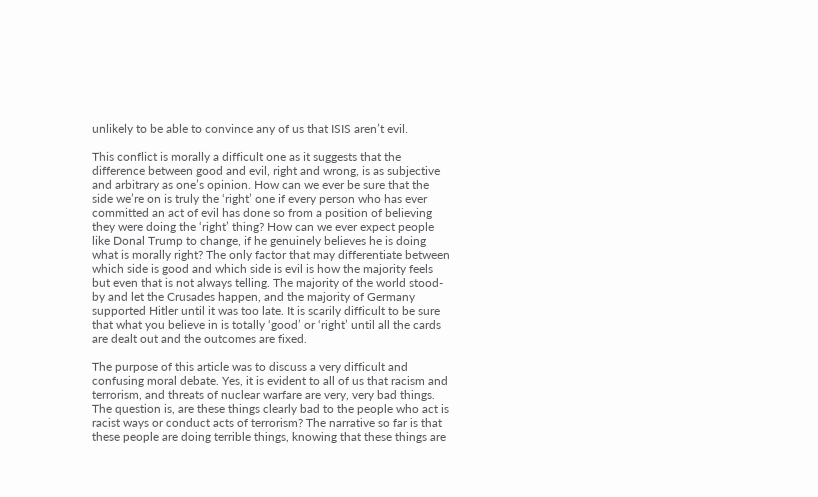unlikely to be able to convince any of us that ISIS aren’t evil.

This conflict is morally a difficult one as it suggests that the difference between good and evil, right and wrong, is as subjective and arbitrary as one’s opinion. How can we ever be sure that the side we’re on is truly the ‘right’ one if every person who has ever committed an act of evil has done so from a position of believing they were doing the ‘right’ thing? How can we ever expect people like Donal Trump to change, if he genuinely believes he is doing what is morally right? The only factor that may differentiate between which side is good and which side is evil is how the majority feels but even that is not always telling. The majority of the world stood-by and let the Crusades happen, and the majority of Germany supported Hitler until it was too late. It is scarily difficult to be sure that what you believe in is totally ‘good’ or ‘right’ until all the cards are dealt out and the outcomes are fixed.

The purpose of this article was to discuss a very difficult and confusing moral debate. Yes, it is evident to all of us that racism and terrorism, and threats of nuclear warfare are very, very bad things. The question is, are these things clearly bad to the people who act is racist ways or conduct acts of terrorism? The narrative so far is that these people are doing terrible things, knowing that these things are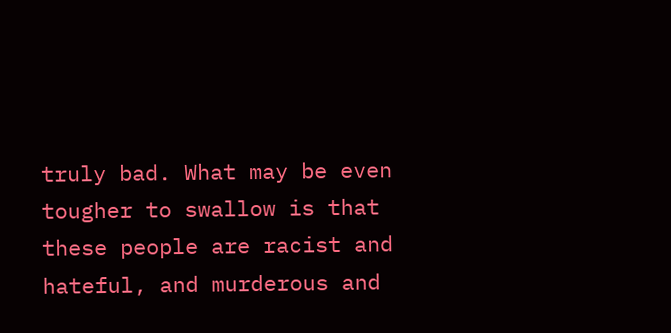truly bad. What may be even tougher to swallow is that these people are racist and hateful, and murderous and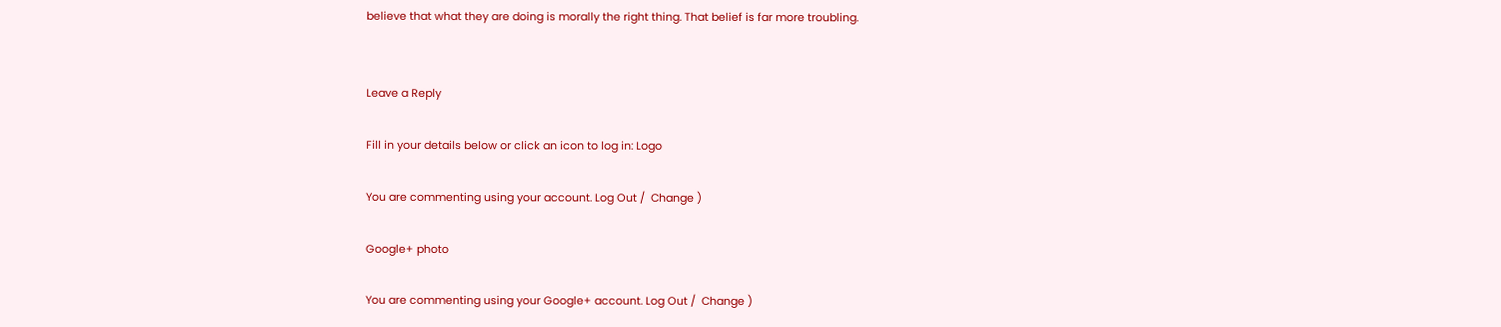believe that what they are doing is morally the right thing. That belief is far more troubling.


Leave a Reply

Fill in your details below or click an icon to log in: Logo

You are commenting using your account. Log Out /  Change )

Google+ photo

You are commenting using your Google+ account. Log Out /  Change )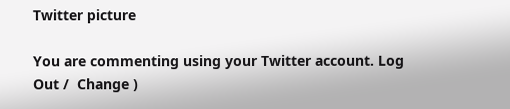Twitter picture

You are commenting using your Twitter account. Log Out /  Change )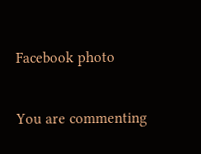Facebook photo

You are commenting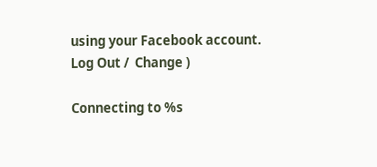using your Facebook account. Log Out /  Change )

Connecting to %s